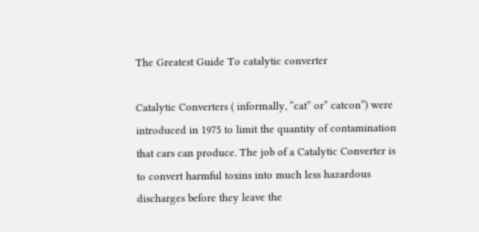The Greatest Guide To catalytic converter

Catalytic Converters ( informally, “cat” or” catcon”) were introduced in 1975 to limit the quantity of contamination that cars can produce. The job of a Catalytic Converter is to convert harmful toxins into much less hazardous discharges before they leave the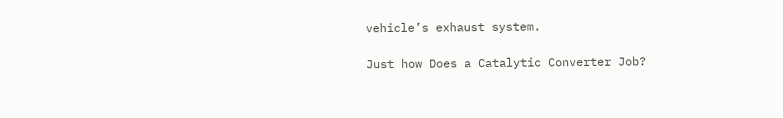vehicle’s exhaust system.

Just how Does a Catalytic Converter Job?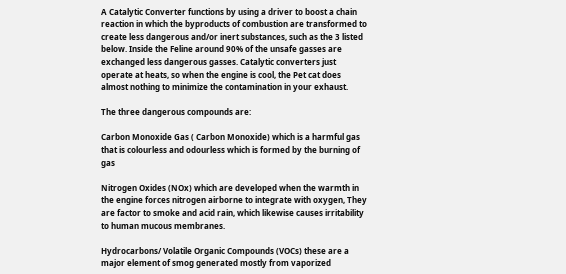A Catalytic Converter functions by using a driver to boost a chain reaction in which the byproducts of combustion are transformed to create less dangerous and/or inert substances, such as the 3 listed below. Inside the Feline around 90% of the unsafe gasses are exchanged less dangerous gasses. Catalytic converters just operate at heats, so when the engine is cool, the Pet cat does almost nothing to minimize the contamination in your exhaust.

The three dangerous compounds are:

Carbon Monoxide Gas ( Carbon Monoxide) which is a harmful gas that is colourless and odourless which is formed by the burning of gas

Nitrogen Oxides (NOx) which are developed when the warmth in the engine forces nitrogen airborne to integrate with oxygen, They are factor to smoke and acid rain, which likewise causes irritability to human mucous membranes.

Hydrocarbons/ Volatile Organic Compounds (VOCs) these are a major element of smog generated mostly from vaporized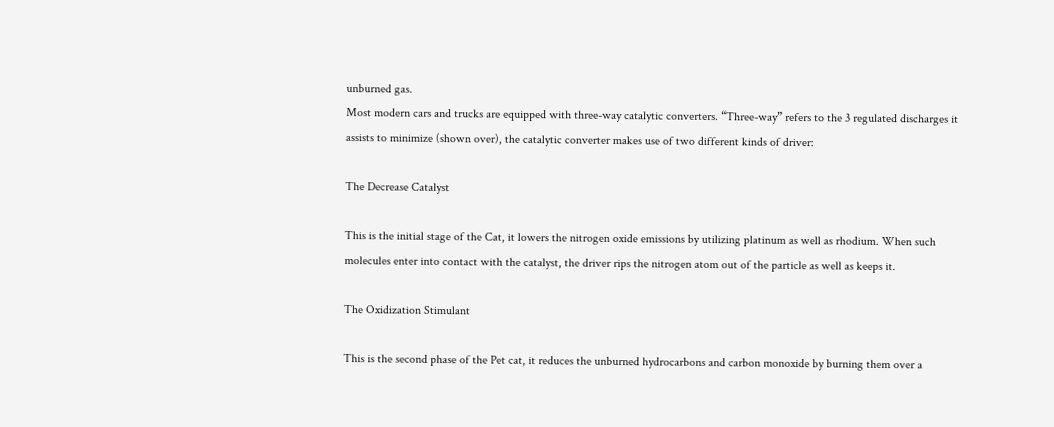unburned gas.
Most modern cars and trucks are equipped with three-way catalytic converters. “Three-way” refers to the 3 regulated discharges it assists to minimize (shown over), the catalytic converter makes use of two different kinds of driver:

The Decrease Catalyst

This is the initial stage of the Cat, it lowers the nitrogen oxide emissions by utilizing platinum as well as rhodium. When such molecules enter into contact with the catalyst, the driver rips the nitrogen atom out of the particle as well as keeps it.

The Oxidization Stimulant

This is the second phase of the Pet cat, it reduces the unburned hydrocarbons and carbon monoxide by burning them over a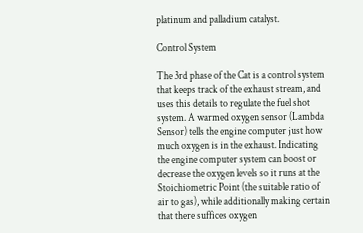platinum and palladium catalyst.

Control System

The 3rd phase of the Cat is a control system that keeps track of the exhaust stream, and uses this details to regulate the fuel shot system. A warmed oxygen sensor (Lambda Sensor) tells the engine computer just how much oxygen is in the exhaust. Indicating the engine computer system can boost or decrease the oxygen levels so it runs at the Stoichiometric Point (the suitable ratio of air to gas), while additionally making certain that there suffices oxygen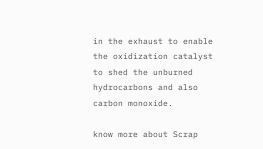in the exhaust to enable the oxidization catalyst to shed the unburned hydrocarbons and also carbon monoxide.

know more about Scrap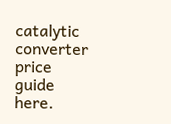catalytic converter price guide here.